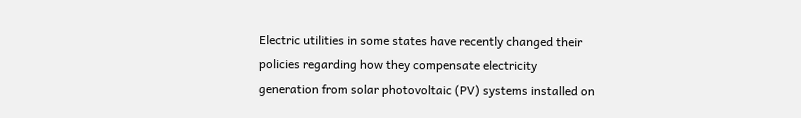Electric utilities in some states have recently changed their policies regarding how they compensate electricity generation from solar photovoltaic (PV) systems installed on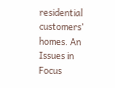residential customers’ homes. An Issues in Focus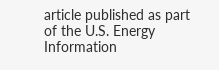article published as part of the U.S. Energy Information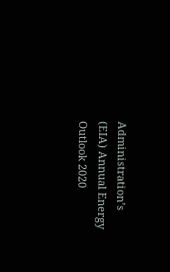Administration’s (EIA) Annual Energy Outlook 2020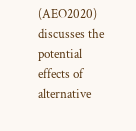(AEO2020) discusses the potential effects of alternative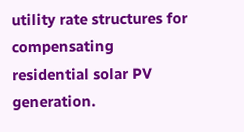utility rate structures for compensating residential solar PV generation.